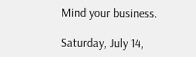Mind your business.

Saturday, July 14,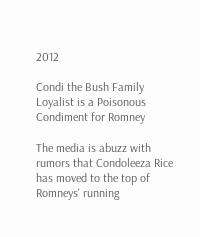2012

Condi the Bush Family Loyalist is a Poisonous Condiment for Romney

The media is abuzz with rumors that Condoleeza Rice has moved to the top of Romneys' running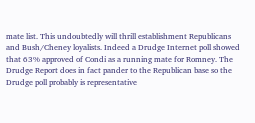mate list. This undoubtedly will thrill establishment Republicans and Bush/Cheney loyalists. Indeed a Drudge Internet poll showed that 63% approved of Condi as a running mate for Romney. The Drudge Report does in fact pander to the Republican base so the Drudge poll probably is representative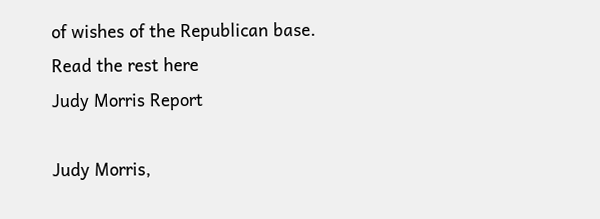of wishes of the Republican base.
Read the rest here
Judy Morris Report

Judy Morris,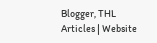Blogger, THL
Articles | Website